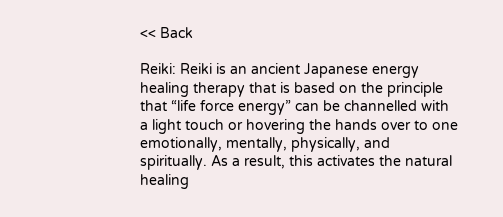<< Back

Reiki: Reiki is an ancient Japanese energy healing therapy that is based on the principle that “life force energy” can be channelled with a light touch or hovering the hands over to one emotionally, mentally, physically, and spiritually. As a result, this activates the natural healing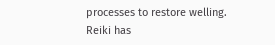processes to restore welling. Reiki has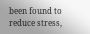been found to reduce stress,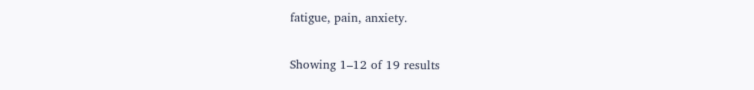fatigue, pain, anxiety.

Showing 1–12 of 19 results